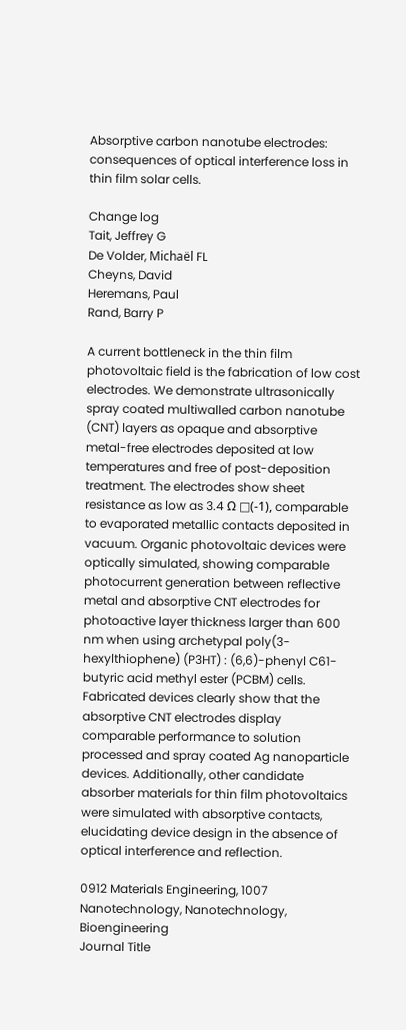Absorptive carbon nanotube electrodes: consequences of optical interference loss in thin film solar cells.

Change log
Tait, Jeffrey G
De Volder, Michaël FL
Cheyns, David
Heremans, Paul
Rand, Barry P

A current bottleneck in the thin film photovoltaic field is the fabrication of low cost electrodes. We demonstrate ultrasonically spray coated multiwalled carbon nanotube (CNT) layers as opaque and absorptive metal-free electrodes deposited at low temperatures and free of post-deposition treatment. The electrodes show sheet resistance as low as 3.4 Ω □(-1), comparable to evaporated metallic contacts deposited in vacuum. Organic photovoltaic devices were optically simulated, showing comparable photocurrent generation between reflective metal and absorptive CNT electrodes for photoactive layer thickness larger than 600 nm when using archetypal poly(3-hexylthiophene) (P3HT) : (6,6)-phenyl C61-butyric acid methyl ester (PCBM) cells. Fabricated devices clearly show that the absorptive CNT electrodes display comparable performance to solution processed and spray coated Ag nanoparticle devices. Additionally, other candidate absorber materials for thin film photovoltaics were simulated with absorptive contacts, elucidating device design in the absence of optical interference and reflection.

0912 Materials Engineering, 1007 Nanotechnology, Nanotechnology, Bioengineering
Journal Title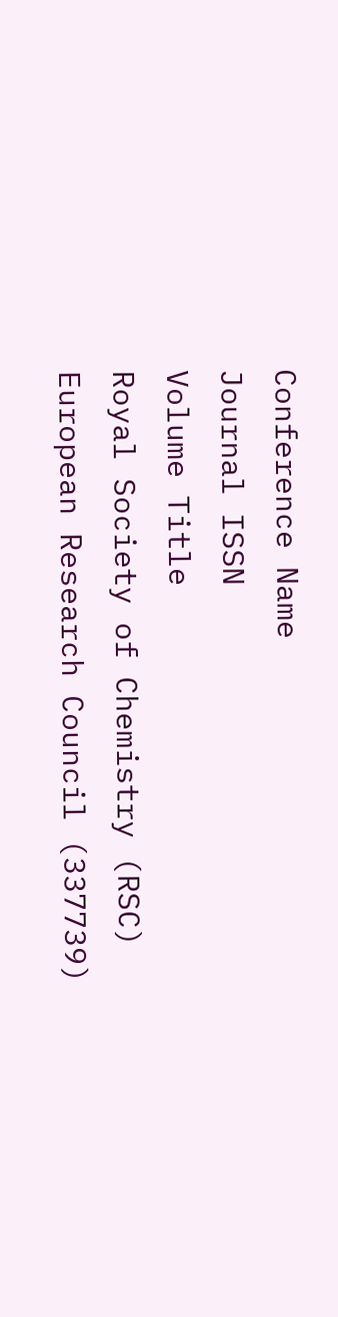Conference Name
Journal ISSN
Volume Title
Royal Society of Chemistry (RSC)
European Research Council (337739)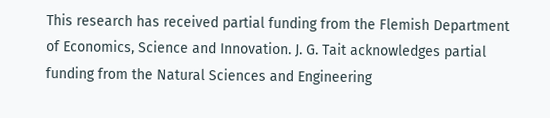This research has received partial funding from the Flemish Department of Economics, Science and Innovation. J. G. Tait acknowledges partial funding from the Natural Sciences and Engineering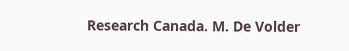Research Canada. M. De Volder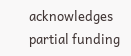acknowledges partial funding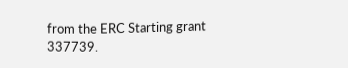from the ERC Starting grant 337739.